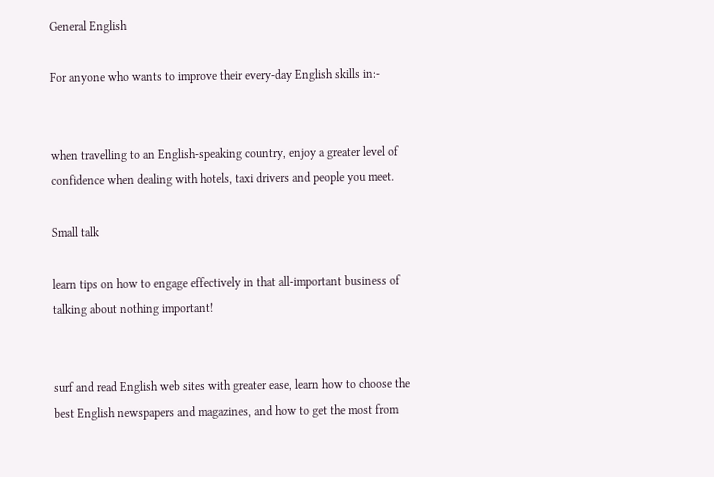General English

For anyone who wants to improve their every-day English skills in:-


when travelling to an English-speaking country, enjoy a greater level of confidence when dealing with hotels, taxi drivers and people you meet.

Small talk

learn tips on how to engage effectively in that all-important business of talking about nothing important!


surf and read English web sites with greater ease, learn how to choose the best English newspapers and magazines, and how to get the most from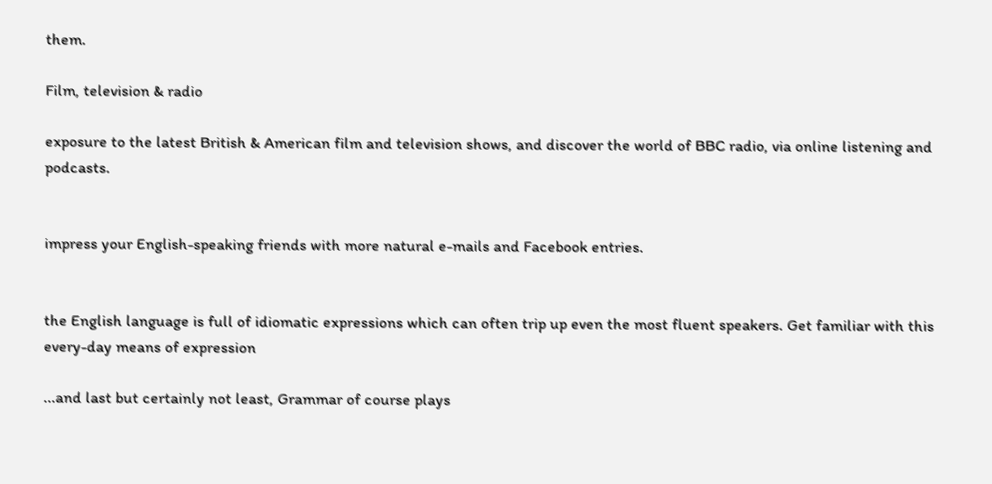them.

Film, television & radio

exposure to the latest British & American film and television shows, and discover the world of BBC radio, via online listening and podcasts.


impress your English-speaking friends with more natural e-mails and Facebook entries.


the English language is full of idiomatic expressions which can often trip up even the most fluent speakers. Get familiar with this every-day means of expression

...and last but certainly not least, Grammar of course plays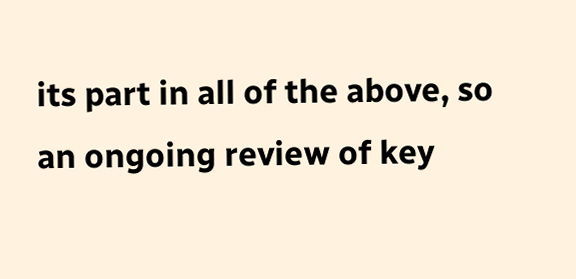its part in all of the above, so an ongoing review of key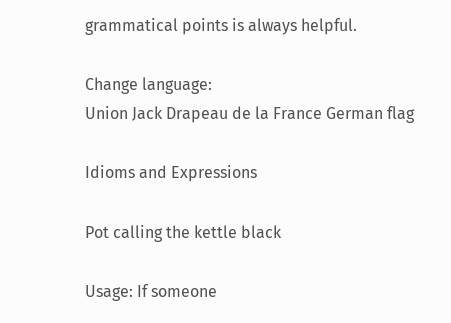grammatical points is always helpful.

Change language:
Union Jack Drapeau de la France German flag

Idioms and Expressions

Pot calling the kettle black

Usage: If someone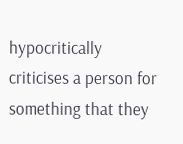hypocritically criticises a person for something that they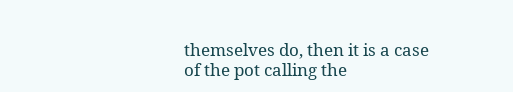themselves do, then it is a case of the pot calling the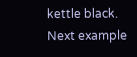kettle black.
Next example